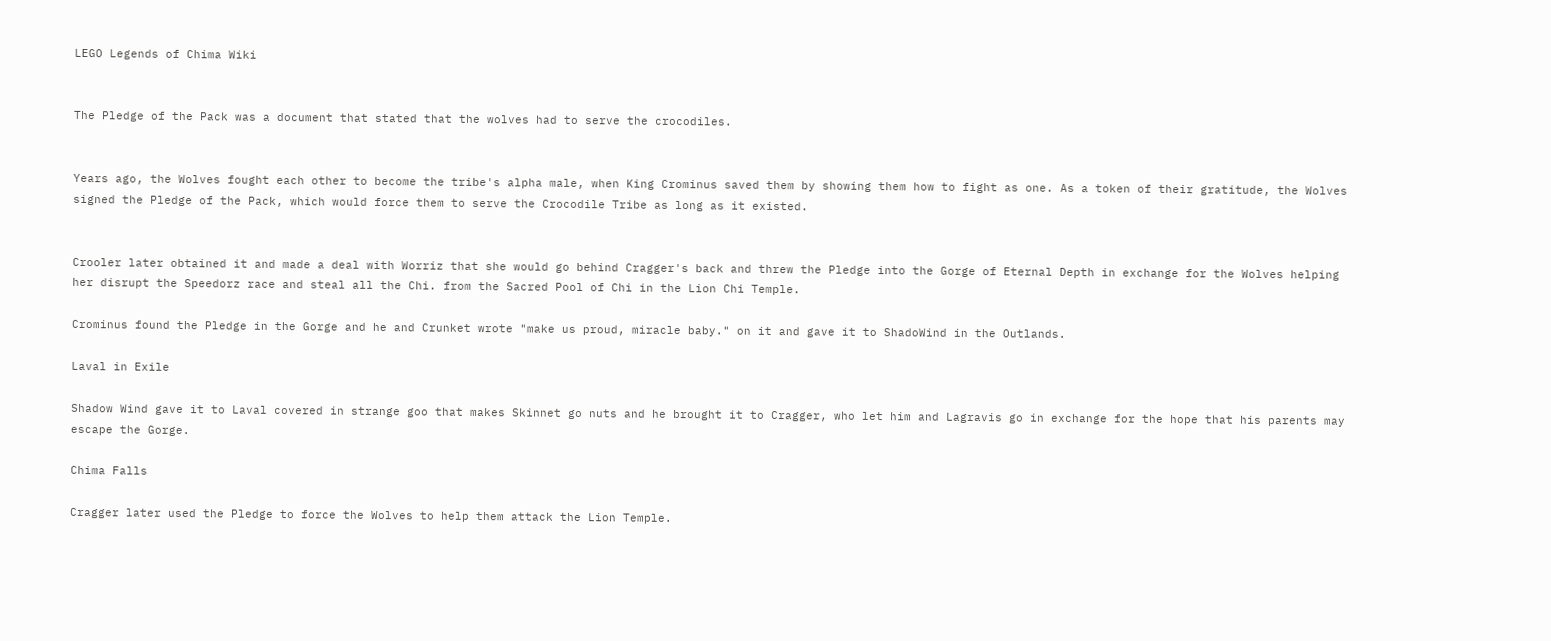LEGO Legends of Chima Wiki


The Pledge of the Pack was a document that stated that the wolves had to serve the crocodiles.


Years ago, the Wolves fought each other to become the tribe's alpha male, when King Crominus saved them by showing them how to fight as one. As a token of their gratitude, the Wolves signed the Pledge of the Pack, which would force them to serve the Crocodile Tribe as long as it existed.


Crooler later obtained it and made a deal with Worriz that she would go behind Cragger's back and threw the Pledge into the Gorge of Eternal Depth in exchange for the Wolves helping her disrupt the Speedorz race and steal all the Chi. from the Sacred Pool of Chi in the Lion Chi Temple.

Crominus found the Pledge in the Gorge and he and Crunket wrote "make us proud, miracle baby." on it and gave it to ShadoWind in the Outlands.

Laval in Exile

Shadow Wind gave it to Laval covered in strange goo that makes Skinnet go nuts and he brought it to Cragger, who let him and Lagravis go in exchange for the hope that his parents may escape the Gorge.

Chima Falls

Cragger later used the Pledge to force the Wolves to help them attack the Lion Temple.